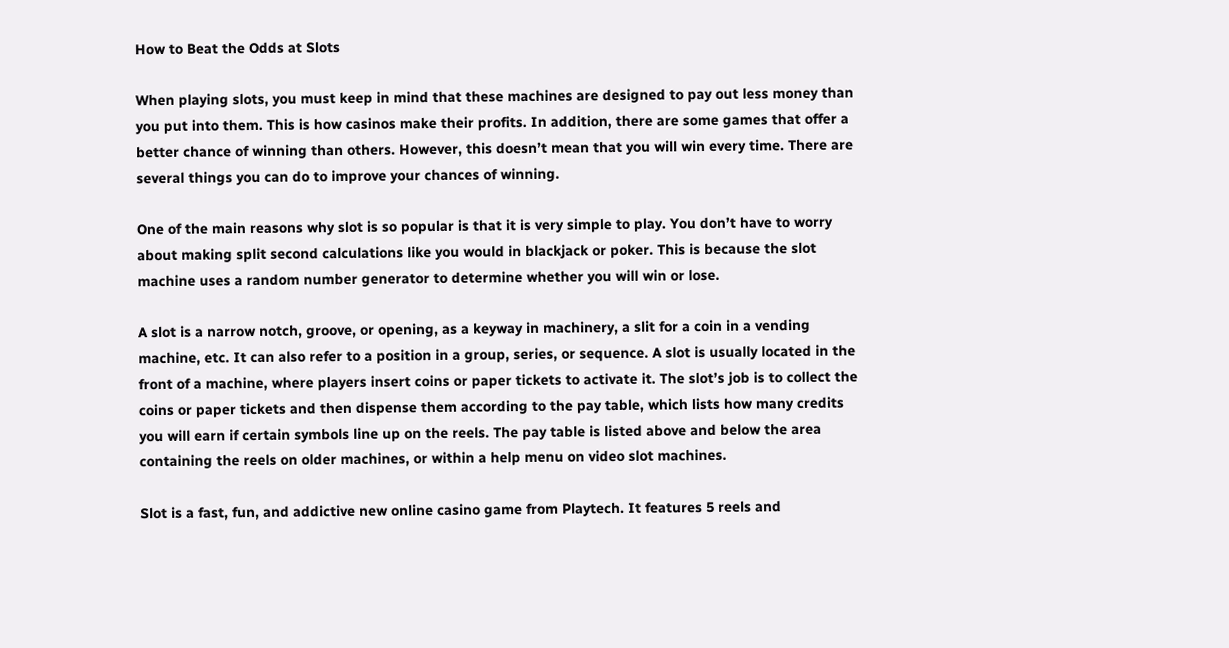How to Beat the Odds at Slots

When playing slots, you must keep in mind that these machines are designed to pay out less money than you put into them. This is how casinos make their profits. In addition, there are some games that offer a better chance of winning than others. However, this doesn’t mean that you will win every time. There are several things you can do to improve your chances of winning.

One of the main reasons why slot is so popular is that it is very simple to play. You don’t have to worry about making split second calculations like you would in blackjack or poker. This is because the slot machine uses a random number generator to determine whether you will win or lose.

A slot is a narrow notch, groove, or opening, as a keyway in machinery, a slit for a coin in a vending machine, etc. It can also refer to a position in a group, series, or sequence. A slot is usually located in the front of a machine, where players insert coins or paper tickets to activate it. The slot’s job is to collect the coins or paper tickets and then dispense them according to the pay table, which lists how many credits you will earn if certain symbols line up on the reels. The pay table is listed above and below the area containing the reels on older machines, or within a help menu on video slot machines.

Slot is a fast, fun, and addictive new online casino game from Playtech. It features 5 reels and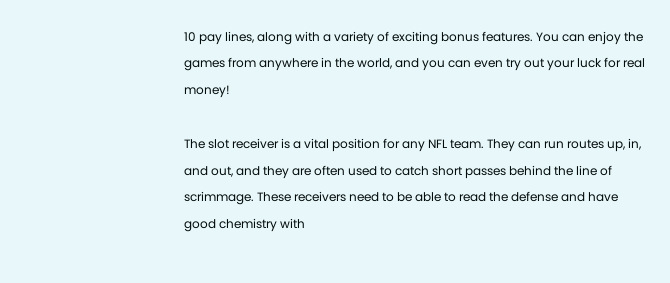10 pay lines, along with a variety of exciting bonus features. You can enjoy the games from anywhere in the world, and you can even try out your luck for real money!

The slot receiver is a vital position for any NFL team. They can run routes up, in, and out, and they are often used to catch short passes behind the line of scrimmage. These receivers need to be able to read the defense and have good chemistry with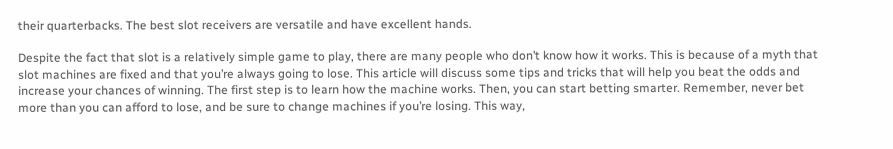their quarterbacks. The best slot receivers are versatile and have excellent hands.

Despite the fact that slot is a relatively simple game to play, there are many people who don’t know how it works. This is because of a myth that slot machines are fixed and that you’re always going to lose. This article will discuss some tips and tricks that will help you beat the odds and increase your chances of winning. The first step is to learn how the machine works. Then, you can start betting smarter. Remember, never bet more than you can afford to lose, and be sure to change machines if you’re losing. This way,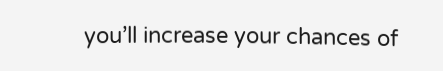you’ll increase your chances of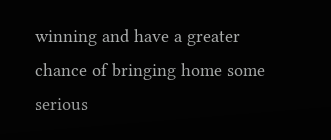winning and have a greater chance of bringing home some serious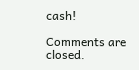cash!

Comments are closed.